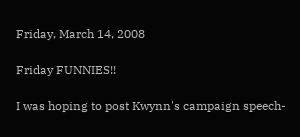Friday, March 14, 2008

Friday FUNNIES!!

I was hoping to post Kwynn's campaign speech-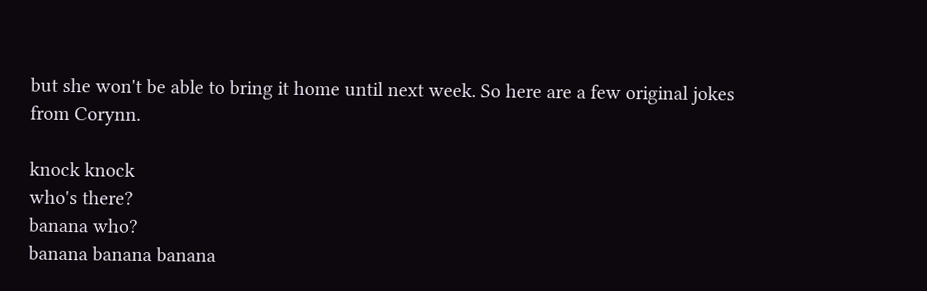but she won't be able to bring it home until next week. So here are a few original jokes from Corynn.

knock knock
who's there?
banana who?
banana banana banana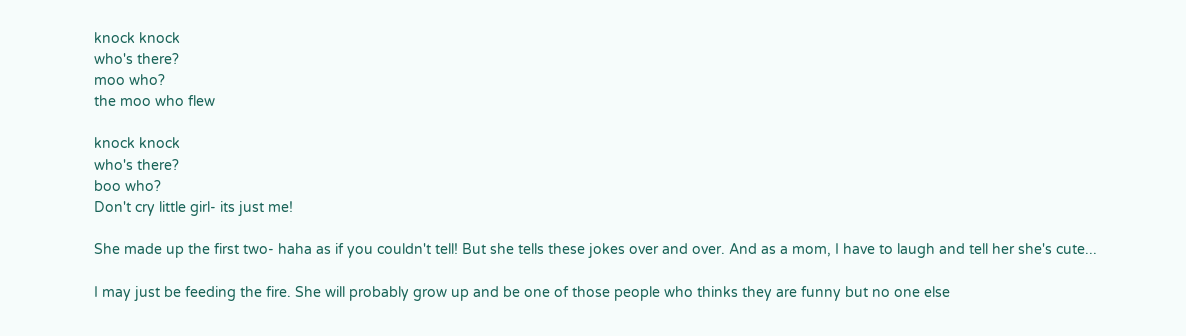knock knock
who's there?
moo who?
the moo who flew

knock knock
who's there?
boo who?
Don't cry little girl- its just me!

She made up the first two- haha as if you couldn't tell! But she tells these jokes over and over. And as a mom, I have to laugh and tell her she's cute...

I may just be feeding the fire. She will probably grow up and be one of those people who thinks they are funny but no one else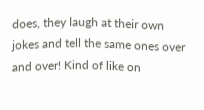does, they laugh at their own jokes and tell the same ones over and over! Kind of like on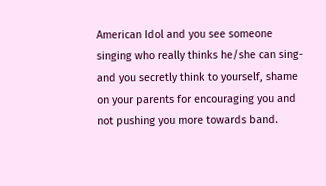American Idol and you see someone singing who really thinks he/she can sing- and you secretly think to yourself, shame on your parents for encouraging you and not pushing you more towards band.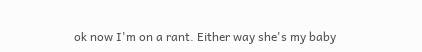ok now I'm on a rant. Either way she's my baby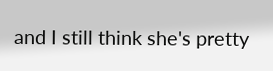and I still think she's pretty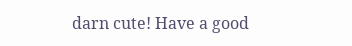darn cute! Have a good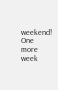weekend! One more week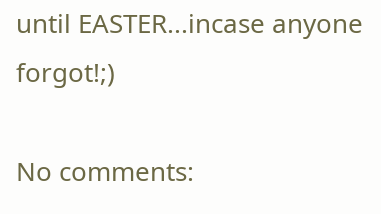until EASTER...incase anyone forgot!;)

No comments: